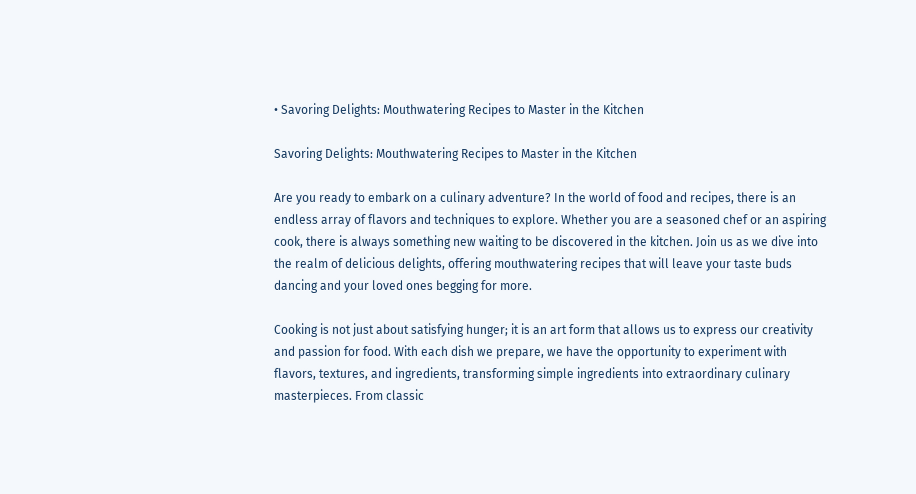• Savoring Delights: Mouthwatering Recipes to Master in the Kitchen

Savoring Delights: Mouthwatering Recipes to Master in the Kitchen

Are you ready to embark on a culinary adventure? In the world of food and recipes, there is an endless array of flavors and techniques to explore. Whether you are a seasoned chef or an aspiring cook, there is always something new waiting to be discovered in the kitchen. Join us as we dive into the realm of delicious delights, offering mouthwatering recipes that will leave your taste buds dancing and your loved ones begging for more.

Cooking is not just about satisfying hunger; it is an art form that allows us to express our creativity and passion for food. With each dish we prepare, we have the opportunity to experiment with flavors, textures, and ingredients, transforming simple ingredients into extraordinary culinary masterpieces. From classic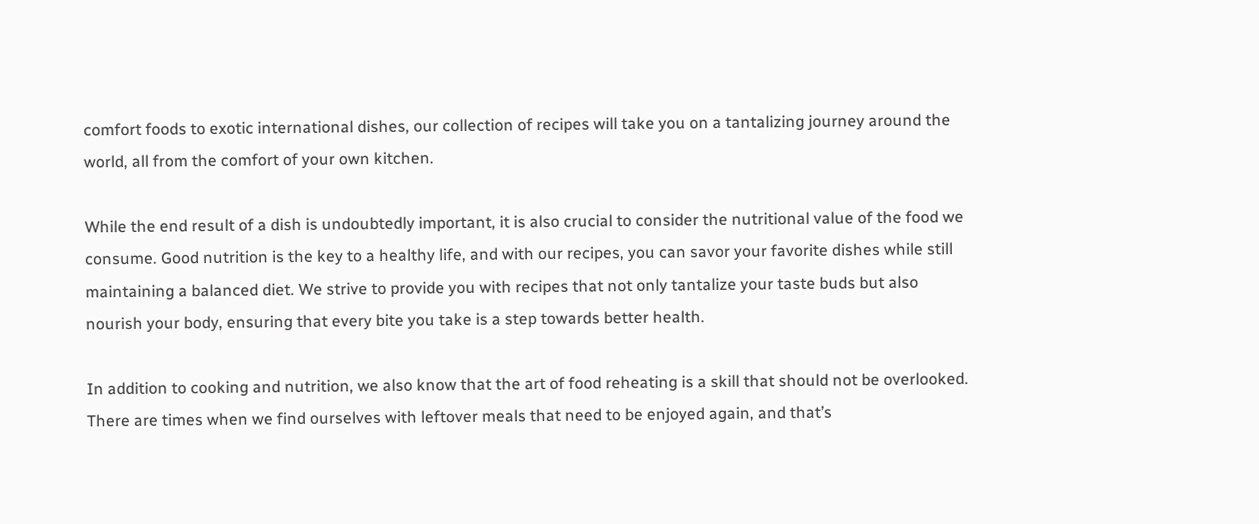comfort foods to exotic international dishes, our collection of recipes will take you on a tantalizing journey around the world, all from the comfort of your own kitchen.

While the end result of a dish is undoubtedly important, it is also crucial to consider the nutritional value of the food we consume. Good nutrition is the key to a healthy life, and with our recipes, you can savor your favorite dishes while still maintaining a balanced diet. We strive to provide you with recipes that not only tantalize your taste buds but also nourish your body, ensuring that every bite you take is a step towards better health.

In addition to cooking and nutrition, we also know that the art of food reheating is a skill that should not be overlooked. There are times when we find ourselves with leftover meals that need to be enjoyed again, and that’s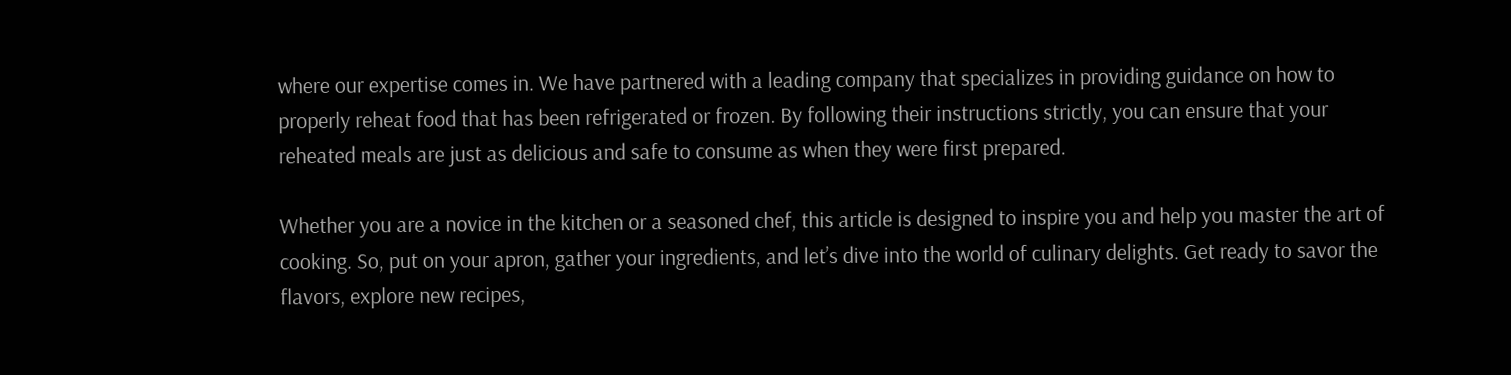where our expertise comes in. We have partnered with a leading company that specializes in providing guidance on how to properly reheat food that has been refrigerated or frozen. By following their instructions strictly, you can ensure that your reheated meals are just as delicious and safe to consume as when they were first prepared.

Whether you are a novice in the kitchen or a seasoned chef, this article is designed to inspire you and help you master the art of cooking. So, put on your apron, gather your ingredients, and let’s dive into the world of culinary delights. Get ready to savor the flavors, explore new recipes,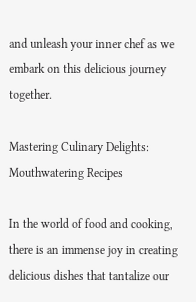and unleash your inner chef as we embark on this delicious journey together.

Mastering Culinary Delights: Mouthwatering Recipes

In the world of food and cooking, there is an immense joy in creating delicious dishes that tantalize our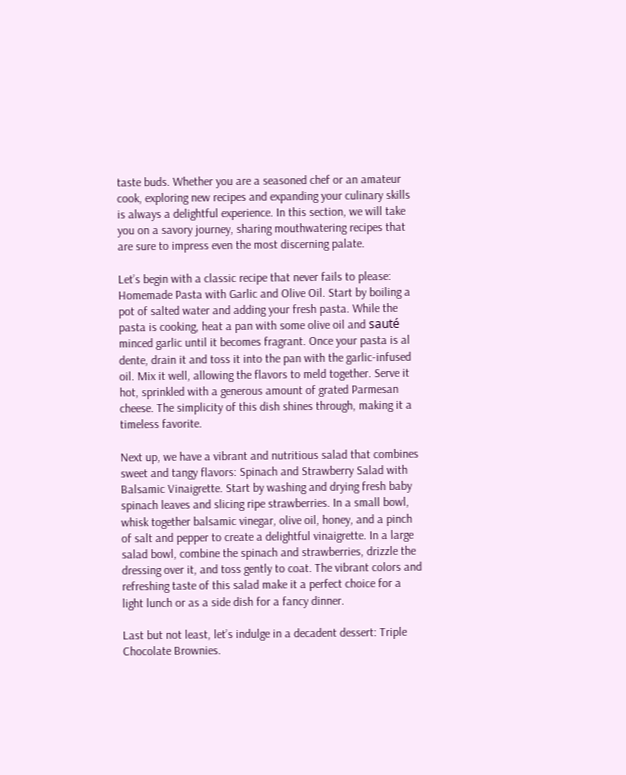taste buds. Whether you are a seasoned chef or an amateur cook, exploring new recipes and expanding your culinary skills is always a delightful experience. In this section, we will take you on a savory journey, sharing mouthwatering recipes that are sure to impress even the most discerning palate.

Let’s begin with a classic recipe that never fails to please: Homemade Pasta with Garlic and Olive Oil. Start by boiling a pot of salted water and adding your fresh pasta. While the pasta is cooking, heat a pan with some olive oil and sauté minced garlic until it becomes fragrant. Once your pasta is al dente, drain it and toss it into the pan with the garlic-infused oil. Mix it well, allowing the flavors to meld together. Serve it hot, sprinkled with a generous amount of grated Parmesan cheese. The simplicity of this dish shines through, making it a timeless favorite.

Next up, we have a vibrant and nutritious salad that combines sweet and tangy flavors: Spinach and Strawberry Salad with Balsamic Vinaigrette. Start by washing and drying fresh baby spinach leaves and slicing ripe strawberries. In a small bowl, whisk together balsamic vinegar, olive oil, honey, and a pinch of salt and pepper to create a delightful vinaigrette. In a large salad bowl, combine the spinach and strawberries, drizzle the dressing over it, and toss gently to coat. The vibrant colors and refreshing taste of this salad make it a perfect choice for a light lunch or as a side dish for a fancy dinner.

Last but not least, let’s indulge in a decadent dessert: Triple Chocolate Brownies.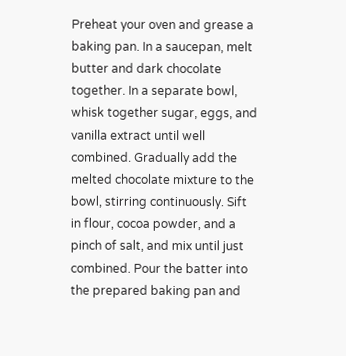Preheat your oven and grease a baking pan. In a saucepan, melt butter and dark chocolate together. In a separate bowl, whisk together sugar, eggs, and vanilla extract until well combined. Gradually add the melted chocolate mixture to the bowl, stirring continuously. Sift in flour, cocoa powder, and a pinch of salt, and mix until just combined. Pour the batter into the prepared baking pan and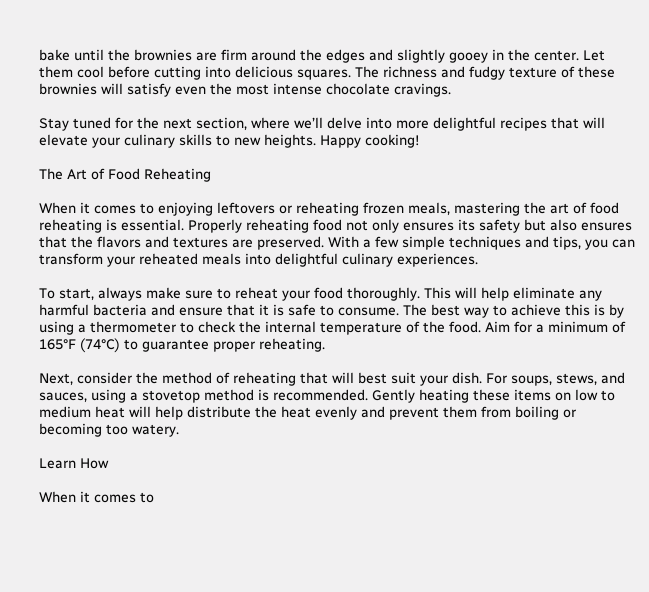bake until the brownies are firm around the edges and slightly gooey in the center. Let them cool before cutting into delicious squares. The richness and fudgy texture of these brownies will satisfy even the most intense chocolate cravings.

Stay tuned for the next section, where we’ll delve into more delightful recipes that will elevate your culinary skills to new heights. Happy cooking!

The Art of Food Reheating

When it comes to enjoying leftovers or reheating frozen meals, mastering the art of food reheating is essential. Properly reheating food not only ensures its safety but also ensures that the flavors and textures are preserved. With a few simple techniques and tips, you can transform your reheated meals into delightful culinary experiences.

To start, always make sure to reheat your food thoroughly. This will help eliminate any harmful bacteria and ensure that it is safe to consume. The best way to achieve this is by using a thermometer to check the internal temperature of the food. Aim for a minimum of 165°F (74°C) to guarantee proper reheating.

Next, consider the method of reheating that will best suit your dish. For soups, stews, and sauces, using a stovetop method is recommended. Gently heating these items on low to medium heat will help distribute the heat evenly and prevent them from boiling or becoming too watery.

Learn How

When it comes to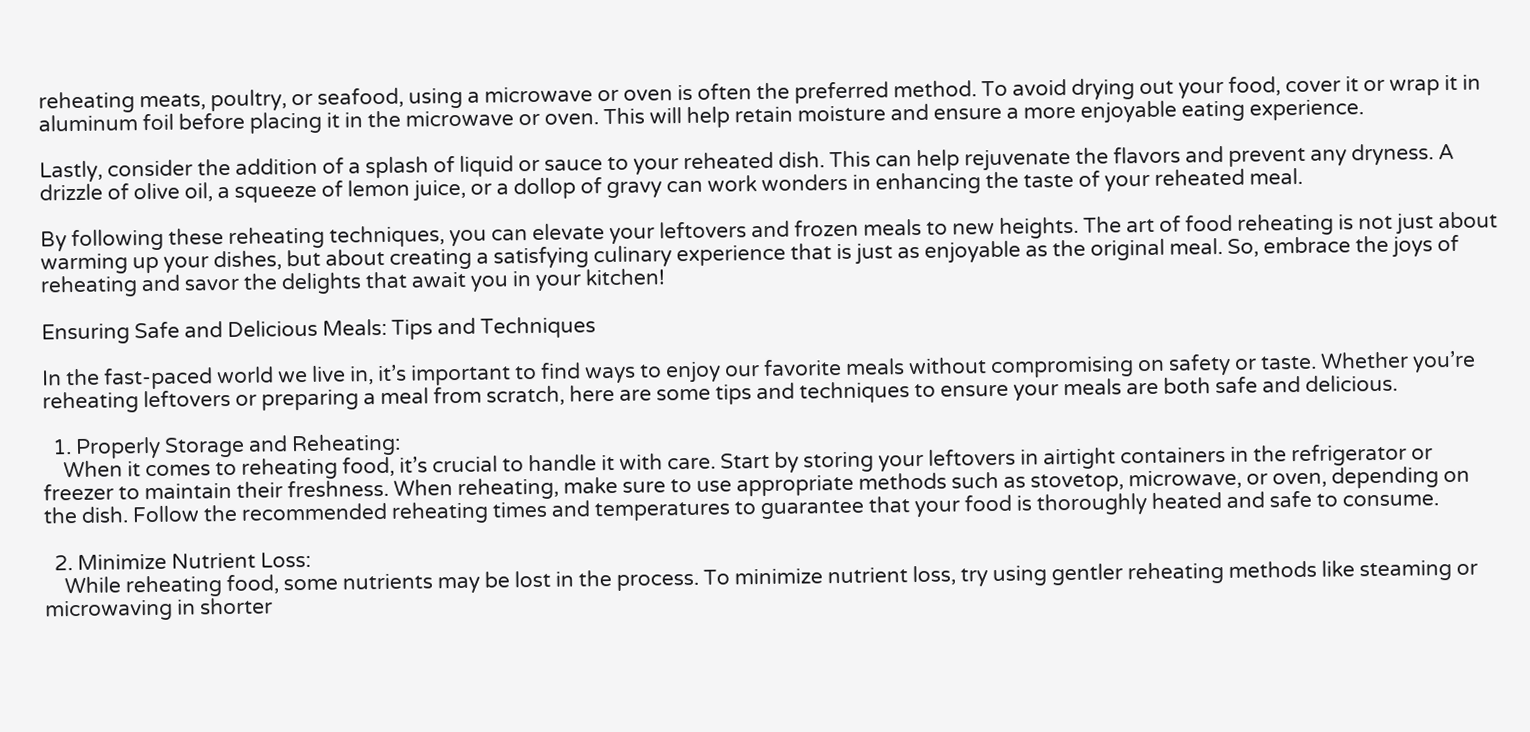reheating meats, poultry, or seafood, using a microwave or oven is often the preferred method. To avoid drying out your food, cover it or wrap it in aluminum foil before placing it in the microwave or oven. This will help retain moisture and ensure a more enjoyable eating experience.

Lastly, consider the addition of a splash of liquid or sauce to your reheated dish. This can help rejuvenate the flavors and prevent any dryness. A drizzle of olive oil, a squeeze of lemon juice, or a dollop of gravy can work wonders in enhancing the taste of your reheated meal.

By following these reheating techniques, you can elevate your leftovers and frozen meals to new heights. The art of food reheating is not just about warming up your dishes, but about creating a satisfying culinary experience that is just as enjoyable as the original meal. So, embrace the joys of reheating and savor the delights that await you in your kitchen!

Ensuring Safe and Delicious Meals: Tips and Techniques

In the fast-paced world we live in, it’s important to find ways to enjoy our favorite meals without compromising on safety or taste. Whether you’re reheating leftovers or preparing a meal from scratch, here are some tips and techniques to ensure your meals are both safe and delicious.

  1. Properly Storage and Reheating:
    When it comes to reheating food, it’s crucial to handle it with care. Start by storing your leftovers in airtight containers in the refrigerator or freezer to maintain their freshness. When reheating, make sure to use appropriate methods such as stovetop, microwave, or oven, depending on the dish. Follow the recommended reheating times and temperatures to guarantee that your food is thoroughly heated and safe to consume.

  2. Minimize Nutrient Loss:
    While reheating food, some nutrients may be lost in the process. To minimize nutrient loss, try using gentler reheating methods like steaming or microwaving in shorter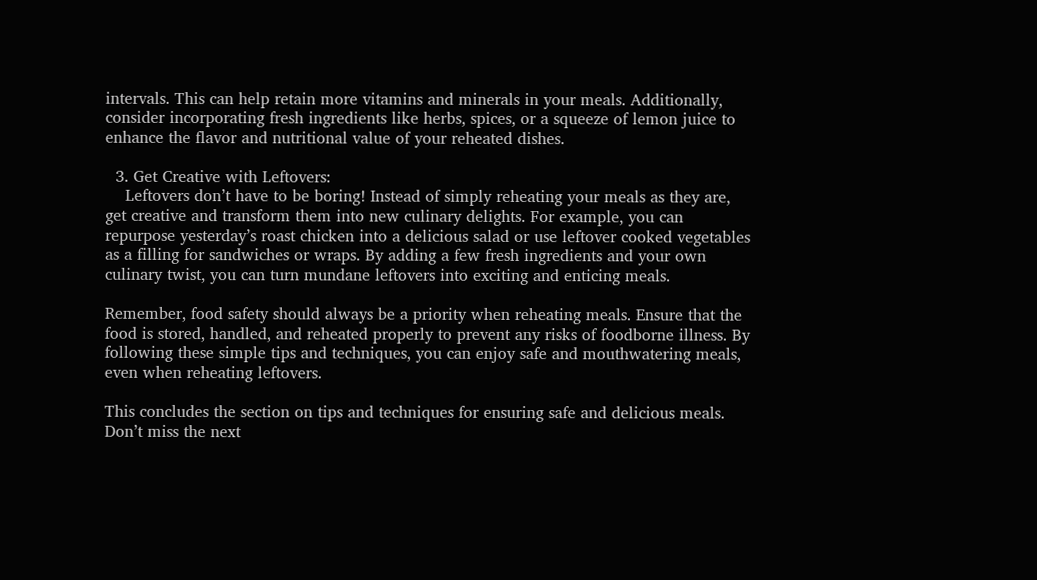intervals. This can help retain more vitamins and minerals in your meals. Additionally, consider incorporating fresh ingredients like herbs, spices, or a squeeze of lemon juice to enhance the flavor and nutritional value of your reheated dishes.

  3. Get Creative with Leftovers:
    Leftovers don’t have to be boring! Instead of simply reheating your meals as they are, get creative and transform them into new culinary delights. For example, you can repurpose yesterday’s roast chicken into a delicious salad or use leftover cooked vegetables as a filling for sandwiches or wraps. By adding a few fresh ingredients and your own culinary twist, you can turn mundane leftovers into exciting and enticing meals.

Remember, food safety should always be a priority when reheating meals. Ensure that the food is stored, handled, and reheated properly to prevent any risks of foodborne illness. By following these simple tips and techniques, you can enjoy safe and mouthwatering meals, even when reheating leftovers.

This concludes the section on tips and techniques for ensuring safe and delicious meals. Don’t miss the next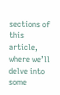sections of this article, where we’ll delve into some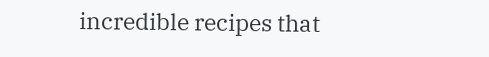incredible recipes that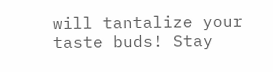will tantalize your taste buds! Stay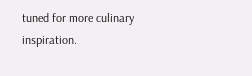tuned for more culinary inspiration.